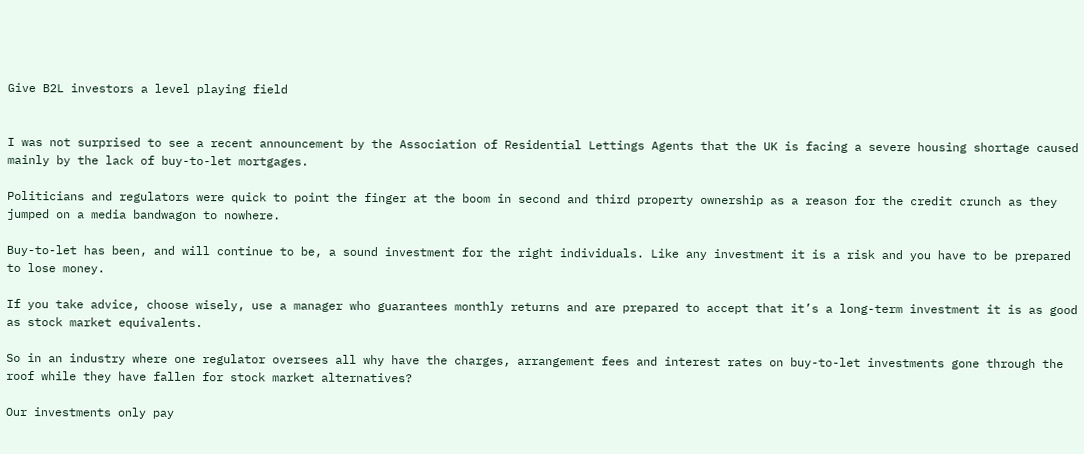Give B2L investors a level playing field


I was not surprised to see a recent announcement by the Association of Residential Lettings Agents that the UK is facing a severe housing shortage caused mainly by the lack of buy-to-let mortgages.

Politicians and regulators were quick to point the finger at the boom in second and third property ownership as a reason for the credit crunch as they jumped on a media bandwagon to nowhere.

Buy-to-let has been, and will continue to be, a sound investment for the right individuals. Like any investment it is a risk and you have to be prepared to lose money.

If you take advice, choose wisely, use a manager who guarantees monthly returns and are prepared to accept that it’s a long-term investment it is as good as stock market equivalents.

So in an industry where one regulator oversees all why have the charges, arrangement fees and interest rates on buy-to-let investments gone through the roof while they have fallen for stock market alternatives?

Our investments only pay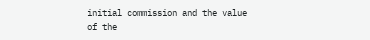initial commission and the value of the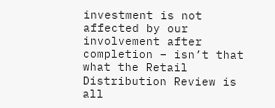investment is not affected by our involvement after completion – isn’t that what the Retail Distribution Review is all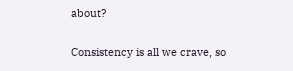about?

Consistency is all we crave, so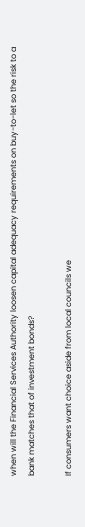when will the Financial Services Authority loosen capital adequacy requirements on buy-to-let so the risk to a bank matches that of investment bonds?

If consumers want choice aside from local councils we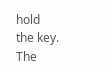hold the key. The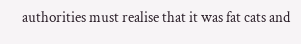authorities must realise that it was fat cats and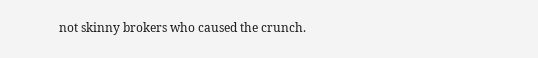not skinny brokers who caused the crunch.